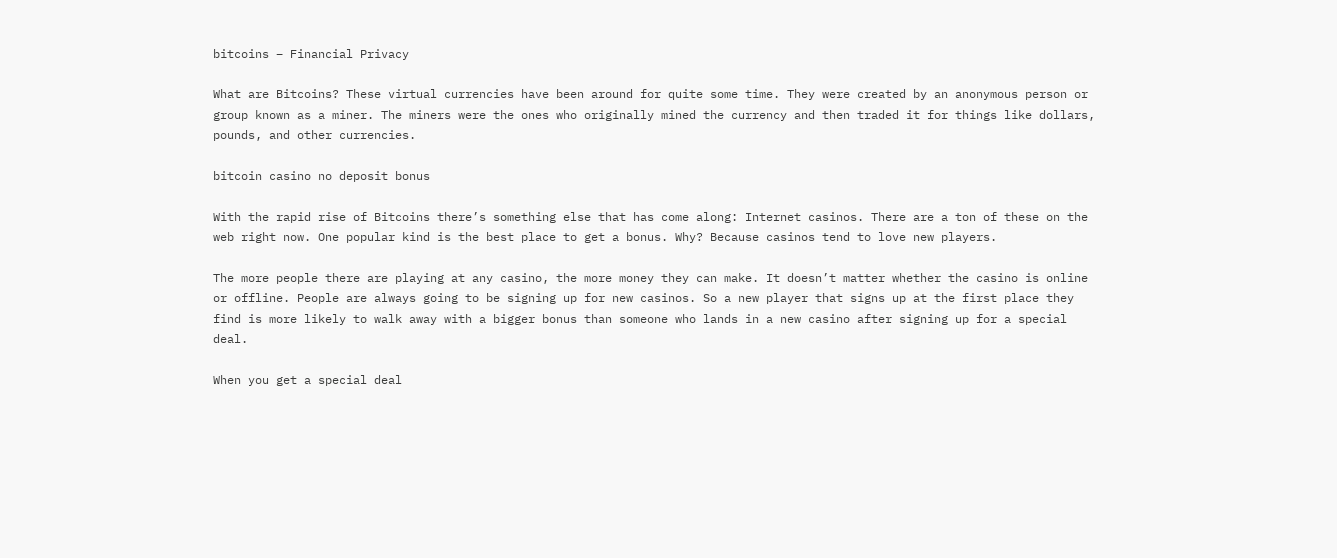bitcoins – Financial Privacy

What are Bitcoins? These virtual currencies have been around for quite some time. They were created by an anonymous person or group known as a miner. The miners were the ones who originally mined the currency and then traded it for things like dollars, pounds, and other currencies.

bitcoin casino no deposit bonus

With the rapid rise of Bitcoins there’s something else that has come along: Internet casinos. There are a ton of these on the web right now. One popular kind is the best place to get a bonus. Why? Because casinos tend to love new players.

The more people there are playing at any casino, the more money they can make. It doesn’t matter whether the casino is online or offline. People are always going to be signing up for new casinos. So a new player that signs up at the first place they find is more likely to walk away with a bigger bonus than someone who lands in a new casino after signing up for a special deal.

When you get a special deal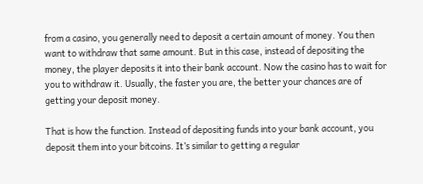from a casino, you generally need to deposit a certain amount of money. You then want to withdraw that same amount. But in this case, instead of depositing the money, the player deposits it into their bank account. Now the casino has to wait for you to withdraw it. Usually, the faster you are, the better your chances are of getting your deposit money.

That is how the function. Instead of depositing funds into your bank account, you deposit them into your bitcoins. It’s similar to getting a regular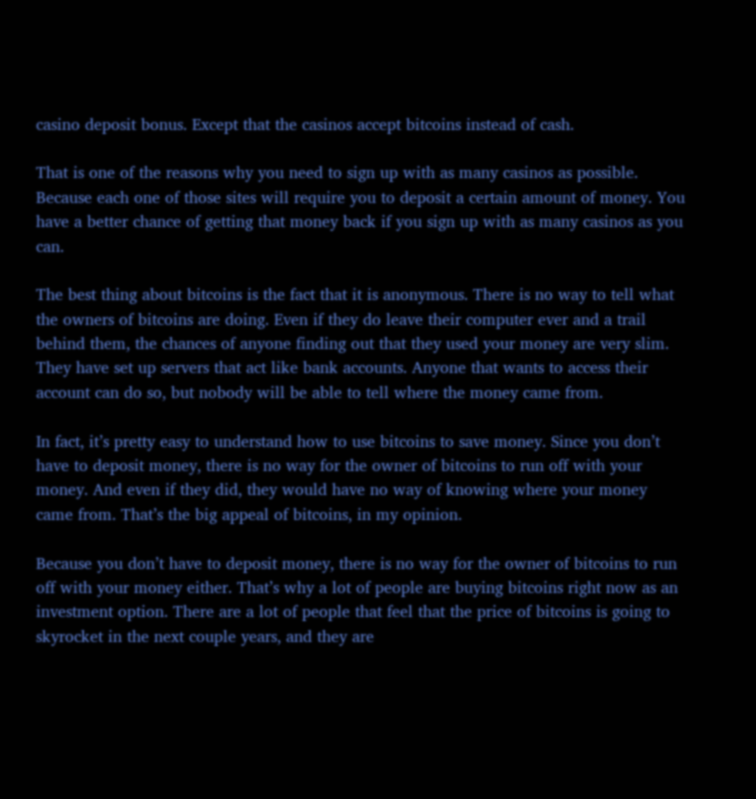casino deposit bonus. Except that the casinos accept bitcoins instead of cash.

That is one of the reasons why you need to sign up with as many casinos as possible. Because each one of those sites will require you to deposit a certain amount of money. You have a better chance of getting that money back if you sign up with as many casinos as you can.

The best thing about bitcoins is the fact that it is anonymous. There is no way to tell what the owners of bitcoins are doing. Even if they do leave their computer ever and a trail behind them, the chances of anyone finding out that they used your money are very slim. They have set up servers that act like bank accounts. Anyone that wants to access their account can do so, but nobody will be able to tell where the money came from.

In fact, it’s pretty easy to understand how to use bitcoins to save money. Since you don’t have to deposit money, there is no way for the owner of bitcoins to run off with your money. And even if they did, they would have no way of knowing where your money came from. That’s the big appeal of bitcoins, in my opinion.

Because you don’t have to deposit money, there is no way for the owner of bitcoins to run off with your money either. That’s why a lot of people are buying bitcoins right now as an investment option. There are a lot of people that feel that the price of bitcoins is going to skyrocket in the next couple years, and they are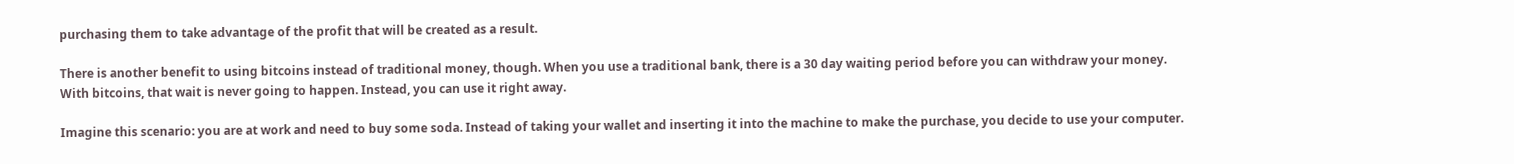purchasing them to take advantage of the profit that will be created as a result.

There is another benefit to using bitcoins instead of traditional money, though. When you use a traditional bank, there is a 30 day waiting period before you can withdraw your money. With bitcoins, that wait is never going to happen. Instead, you can use it right away.

Imagine this scenario: you are at work and need to buy some soda. Instead of taking your wallet and inserting it into the machine to make the purchase, you decide to use your computer.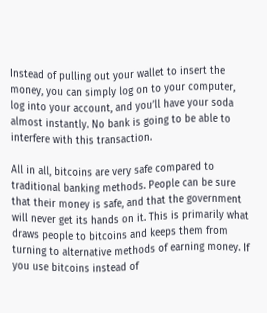Instead of pulling out your wallet to insert the money, you can simply log on to your computer, log into your account, and you’ll have your soda almost instantly. No bank is going to be able to interfere with this transaction.

All in all, bitcoins are very safe compared to traditional banking methods. People can be sure that their money is safe, and that the government will never get its hands on it. This is primarily what draws people to bitcoins and keeps them from turning to alternative methods of earning money. If you use bitcoins instead of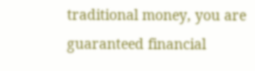traditional money, you are guaranteed financial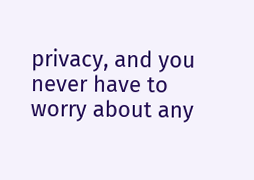privacy, and you never have to worry about any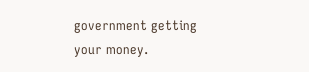government getting your money.